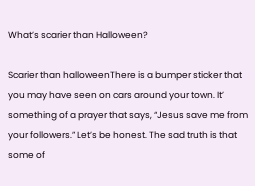What’s scarier than Halloween?

Scarier than halloweenThere is a bumper sticker that you may have seen on cars around your town. It’ something of a prayer that says, “Jesus save me from your followers.” Let’s be honest. The sad truth is that some of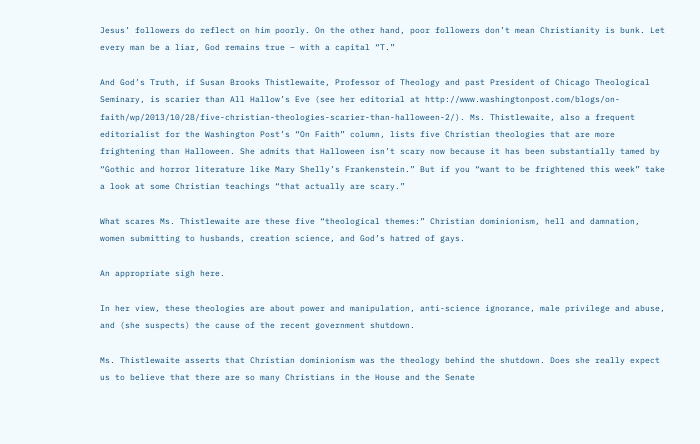Jesus’ followers do reflect on him poorly. On the other hand, poor followers don’t mean Christianity is bunk. Let every man be a liar, God remains true – with a capital “T.”

And God’s Truth, if Susan Brooks Thistlewaite, Professor of Theology and past President of Chicago Theological Seminary, is scarier than All Hallow’s Eve (see her editorial at http://www.washingtonpost.com/blogs/on-faith/wp/2013/10/28/five-christian-theologies-scarier-than-halloween-2/). Ms. Thistlewaite, also a frequent editorialist for the Washington Post’s “On Faith” column, lists five Christian theologies that are more frightening than Halloween. She admits that Halloween isn’t scary now because it has been substantially tamed by “Gothic and horror literature like Mary Shelly’s Frankenstein.” But if you “want to be frightened this week” take a look at some Christian teachings “that actually are scary.”

What scares Ms. Thistlewaite are these five “theological themes:” Christian dominionism, hell and damnation, women submitting to husbands, creation science, and God’s hatred of gays.

An appropriate sigh here.

In her view, these theologies are about power and manipulation, anti-science ignorance, male privilege and abuse, and (she suspects) the cause of the recent government shutdown.

Ms. Thistlewaite asserts that Christian dominionism was the theology behind the shutdown. Does she really expect us to believe that there are so many Christians in the House and the Senate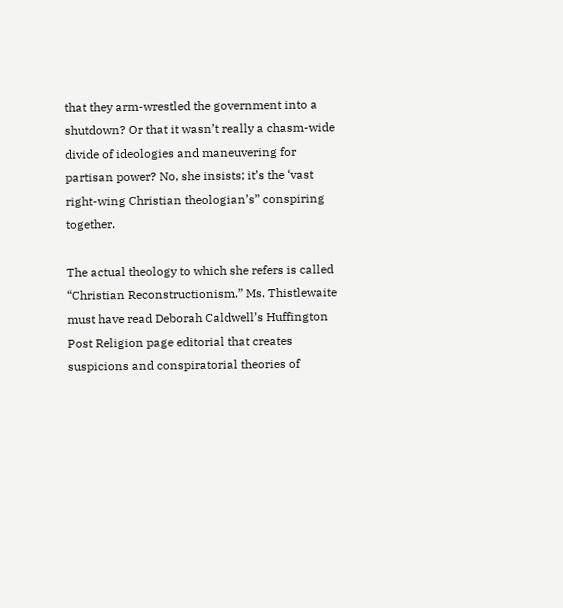that they arm-wrestled the government into a shutdown? Or that it wasn’t really a chasm-wide divide of ideologies and maneuvering for partisan power? No, she insists; it’s the ‘vast right-wing Christian theologian’s” conspiring together.

The actual theology to which she refers is called “Christian Reconstructionism.” Ms. Thistlewaite must have read Deborah Caldwell’s Huffington Post Religion page editorial that creates suspicions and conspiratorial theories of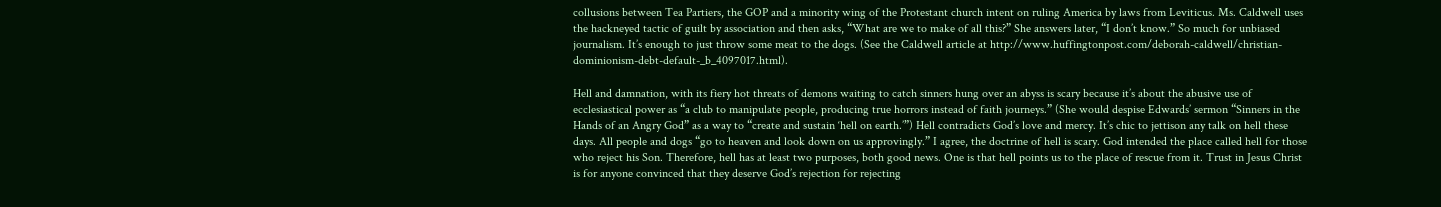collusions between Tea Partiers, the GOP and a minority wing of the Protestant church intent on ruling America by laws from Leviticus. Ms. Caldwell uses the hackneyed tactic of guilt by association and then asks, “What are we to make of all this?” She answers later, “I don’t know.” So much for unbiased journalism. It’s enough to just throw some meat to the dogs. (See the Caldwell article at http://www.huffingtonpost.com/deborah-caldwell/christian-dominionism-debt-default-_b_4097017.html).

Hell and damnation, with its fiery hot threats of demons waiting to catch sinners hung over an abyss is scary because it’s about the abusive use of ecclesiastical power as “a club to manipulate people, producing true horrors instead of faith journeys.” (She would despise Edwards’ sermon “Sinners in the Hands of an Angry God” as a way to “create and sustain ‘hell on earth.’”) Hell contradicts God’s love and mercy. It’s chic to jettison any talk on hell these days. All people and dogs “go to heaven and look down on us approvingly.” I agree, the doctrine of hell is scary. God intended the place called hell for those who reject his Son. Therefore, hell has at least two purposes, both good news. One is that hell points us to the place of rescue from it. Trust in Jesus Christ is for anyone convinced that they deserve God’s rejection for rejecting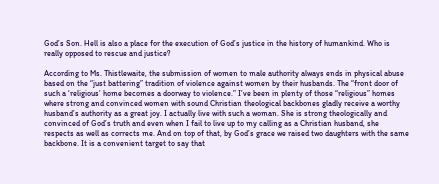God’s Son. Hell is also a place for the execution of God’s justice in the history of humankind. Who is really opposed to rescue and justice?

According to Ms. Thistlewaite, the submission of women to male authority always ends in physical abuse based on the “just battering” tradition of violence against women by their husbands. The “front door of such a ‘religious’ home becomes a doorway to violence.” I’ve been in plenty of those “religious” homes where strong and convinced women with sound Christian theological backbones gladly receive a worthy husband’s authority as a great joy. I actually live with such a woman. She is strong theologically and convinced of God’s truth and even when I fail to live up to my calling as a Christian husband, she respects as well as corrects me. And on top of that, by God’s grace we raised two daughters with the same backbone. It is a convenient target to say that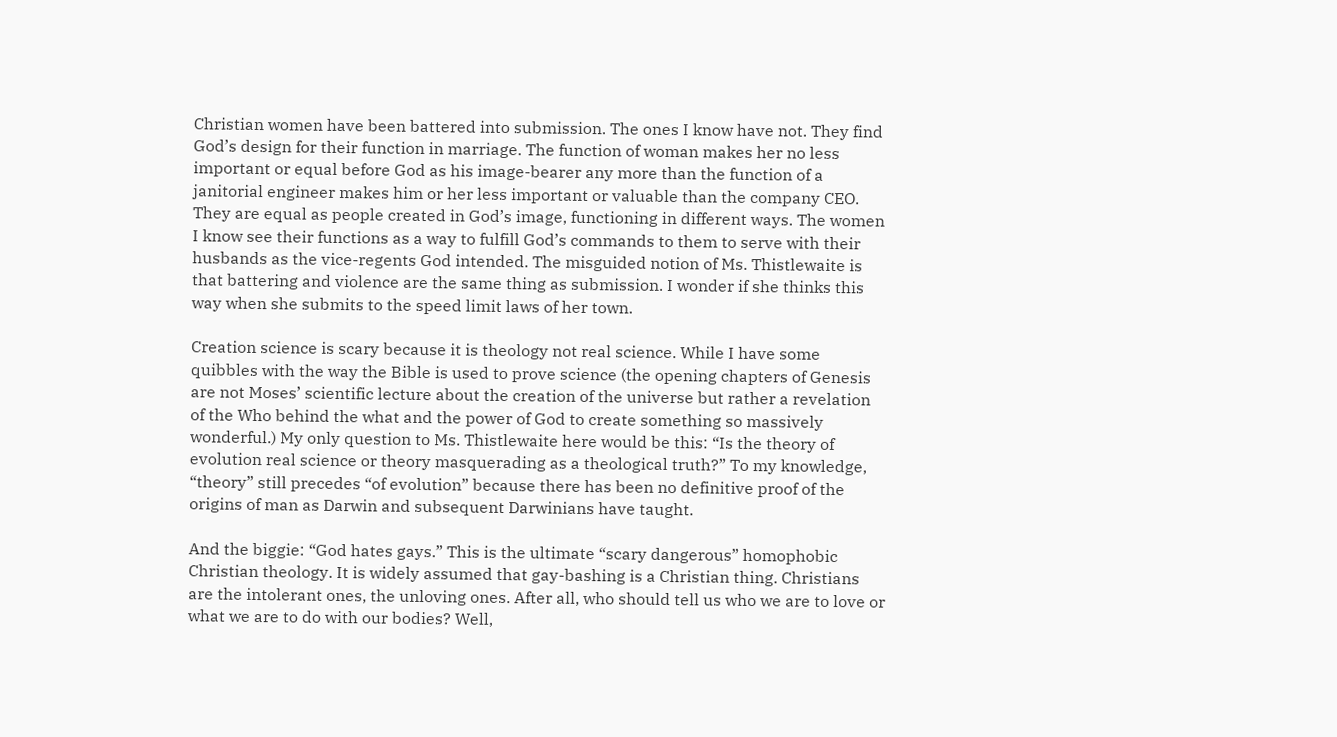Christian women have been battered into submission. The ones I know have not. They find God’s design for their function in marriage. The function of woman makes her no less important or equal before God as his image-bearer any more than the function of a janitorial engineer makes him or her less important or valuable than the company CEO. They are equal as people created in God’s image, functioning in different ways. The women I know see their functions as a way to fulfill God’s commands to them to serve with their husbands as the vice-regents God intended. The misguided notion of Ms. Thistlewaite is that battering and violence are the same thing as submission. I wonder if she thinks this way when she submits to the speed limit laws of her town.

Creation science is scary because it is theology not real science. While I have some quibbles with the way the Bible is used to prove science (the opening chapters of Genesis are not Moses’ scientific lecture about the creation of the universe but rather a revelation of the Who behind the what and the power of God to create something so massively wonderful.) My only question to Ms. Thistlewaite here would be this: “Is the theory of evolution real science or theory masquerading as a theological truth?” To my knowledge, “theory” still precedes “of evolution” because there has been no definitive proof of the origins of man as Darwin and subsequent Darwinians have taught.

And the biggie: “God hates gays.” This is the ultimate “scary dangerous” homophobic Christian theology. It is widely assumed that gay-bashing is a Christian thing. Christians are the intolerant ones, the unloving ones. After all, who should tell us who we are to love or what we are to do with our bodies? Well,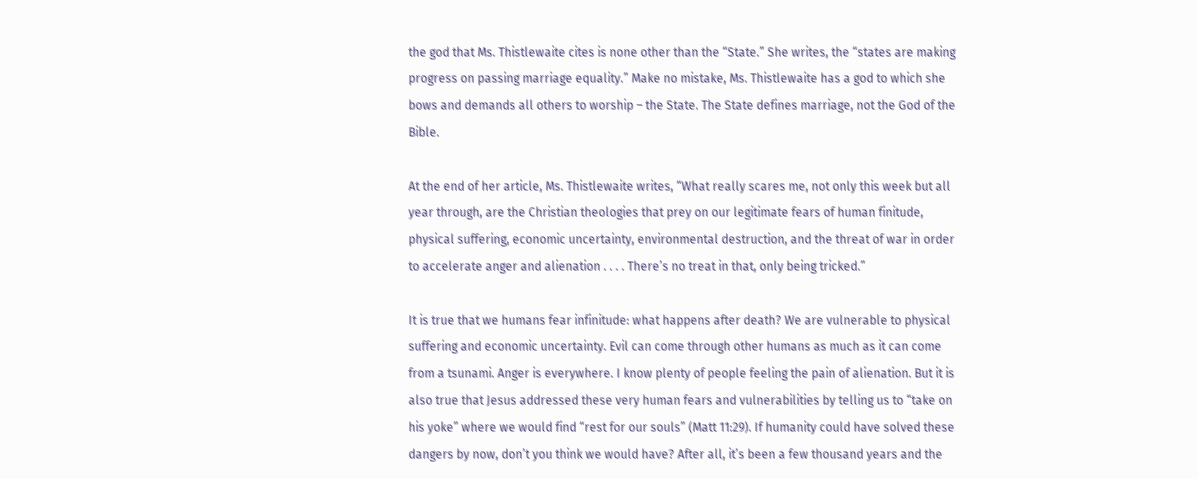the god that Ms. Thistlewaite cites is none other than the “State.” She writes, the “states are making progress on passing marriage equality.” Make no mistake, Ms. Thistlewaite has a god to which she bows and demands all others to worship – the State. The State defines marriage, not the God of the Bible.

At the end of her article, Ms. Thistlewaite writes, “What really scares me, not only this week but all year through, are the Christian theologies that prey on our legitimate fears of human finitude, physical suffering, economic uncertainty, environmental destruction, and the threat of war in order to accelerate anger and alienation . . . . There’s no treat in that, only being tricked.”

It is true that we humans fear infinitude: what happens after death? We are vulnerable to physical suffering and economic uncertainty. Evil can come through other humans as much as it can come from a tsunami. Anger is everywhere. I know plenty of people feeling the pain of alienation. But it is also true that Jesus addressed these very human fears and vulnerabilities by telling us to “take on his yoke” where we would find “rest for our souls” (Matt 11:29). If humanity could have solved these dangers by now, don’t you think we would have? After all, it’s been a few thousand years and the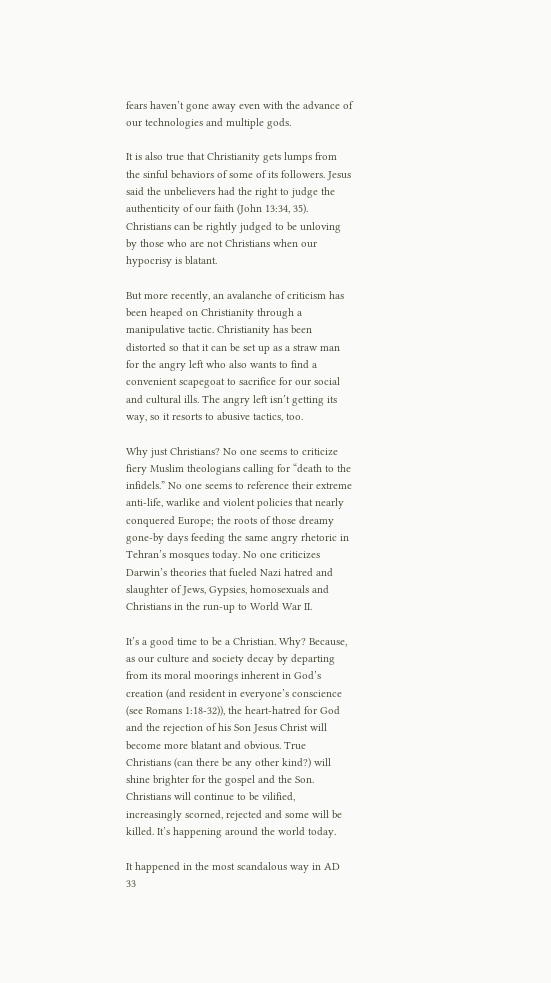fears haven’t gone away even with the advance of our technologies and multiple gods.

It is also true that Christianity gets lumps from the sinful behaviors of some of its followers. Jesus said the unbelievers had the right to judge the authenticity of our faith (John 13:34, 35). Christians can be rightly judged to be unloving by those who are not Christians when our hypocrisy is blatant.

But more recently, an avalanche of criticism has been heaped on Christianity through a manipulative tactic. Christianity has been distorted so that it can be set up as a straw man for the angry left who also wants to find a convenient scapegoat to sacrifice for our social and cultural ills. The angry left isn’t getting its way, so it resorts to abusive tactics, too.

Why just Christians? No one seems to criticize fiery Muslim theologians calling for “death to the infidels.” No one seems to reference their extreme anti-life, warlike and violent policies that nearly conquered Europe; the roots of those dreamy gone-by days feeding the same angry rhetoric in Tehran’s mosques today. No one criticizes Darwin’s theories that fueled Nazi hatred and slaughter of Jews, Gypsies, homosexuals and Christians in the run-up to World War II.

It’s a good time to be a Christian. Why? Because, as our culture and society decay by departing from its moral moorings inherent in God’s creation (and resident in everyone’s conscience (see Romans 1:18-32)), the heart-hatred for God and the rejection of his Son Jesus Christ will become more blatant and obvious. True Christians (can there be any other kind?) will shine brighter for the gospel and the Son. Christians will continue to be vilified, increasingly scorned, rejected and some will be killed. It’s happening around the world today.

It happened in the most scandalous way in AD 33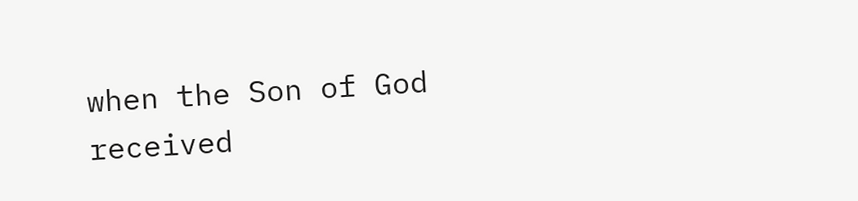when the Son of God received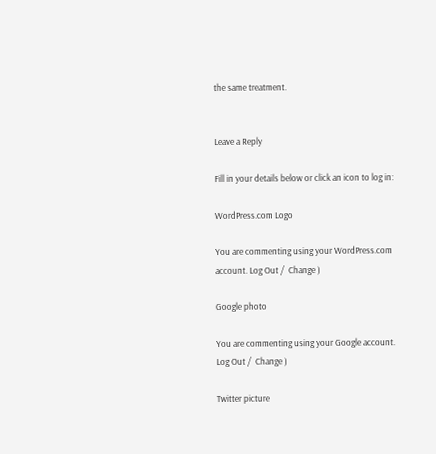the same treatment.


Leave a Reply

Fill in your details below or click an icon to log in:

WordPress.com Logo

You are commenting using your WordPress.com account. Log Out /  Change )

Google photo

You are commenting using your Google account. Log Out /  Change )

Twitter picture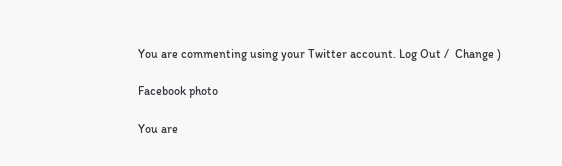You are commenting using your Twitter account. Log Out /  Change )

Facebook photo

You are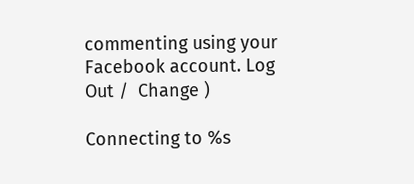commenting using your Facebook account. Log Out /  Change )

Connecting to %s